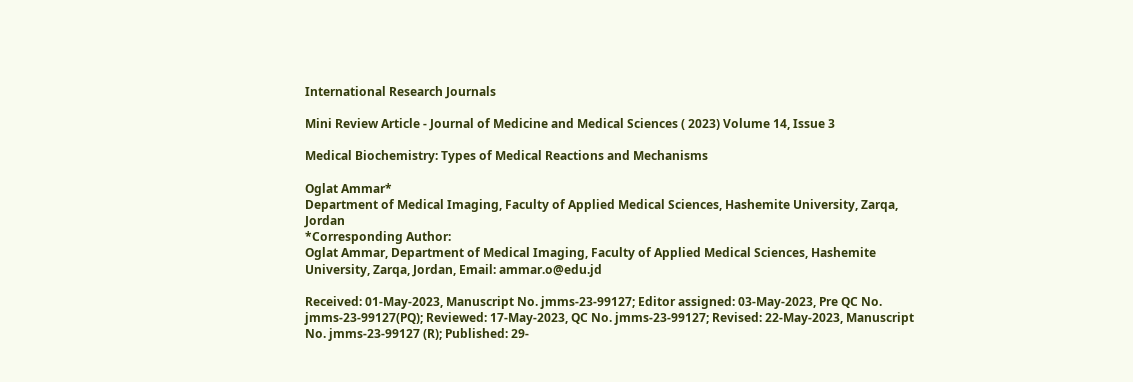International Research Journals

Mini Review Article - Journal of Medicine and Medical Sciences ( 2023) Volume 14, Issue 3

Medical Biochemistry: Types of Medical Reactions and Mechanisms

Oglat Ammar*
Department of Medical Imaging, Faculty of Applied Medical Sciences, Hashemite University, Zarqa, Jordan
*Corresponding Author:
Oglat Ammar, Department of Medical Imaging, Faculty of Applied Medical Sciences, Hashemite University, Zarqa, Jordan, Email: ammar.o@edu.jd

Received: 01-May-2023, Manuscript No. jmms-23-99127; Editor assigned: 03-May-2023, Pre QC No. jmms-23-99127(PQ); Reviewed: 17-May-2023, QC No. jmms-23-99127; Revised: 22-May-2023, Manuscript No. jmms-23-99127 (R); Published: 29-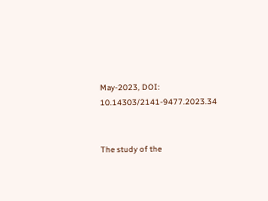May-2023, DOI: 10.14303/2141-9477.2023.34


The study of the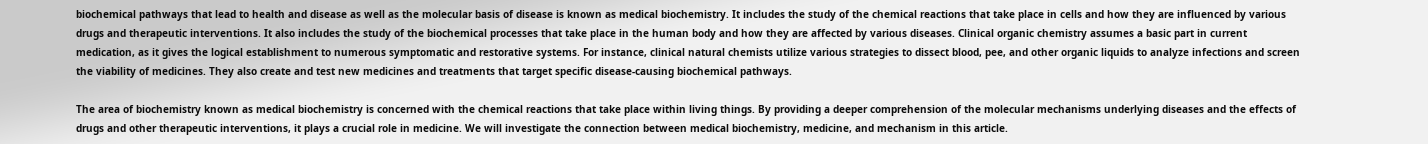biochemical pathways that lead to health and disease as well as the molecular basis of disease is known as medical biochemistry. It includes the study of the chemical reactions that take place in cells and how they are influenced by various drugs and therapeutic interventions. It also includes the study of the biochemical processes that take place in the human body and how they are affected by various diseases. Clinical organic chemistry assumes a basic part in current medication, as it gives the logical establishment to numerous symptomatic and restorative systems. For instance, clinical natural chemists utilize various strategies to dissect blood, pee, and other organic liquids to analyze infections and screen the viability of medicines. They also create and test new medicines and treatments that target specific disease-causing biochemical pathways.

The area of biochemistry known as medical biochemistry is concerned with the chemical reactions that take place within living things. By providing a deeper comprehension of the molecular mechanisms underlying diseases and the effects of drugs and other therapeutic interventions, it plays a crucial role in medicine. We will investigate the connection between medical biochemistry, medicine, and mechanism in this article.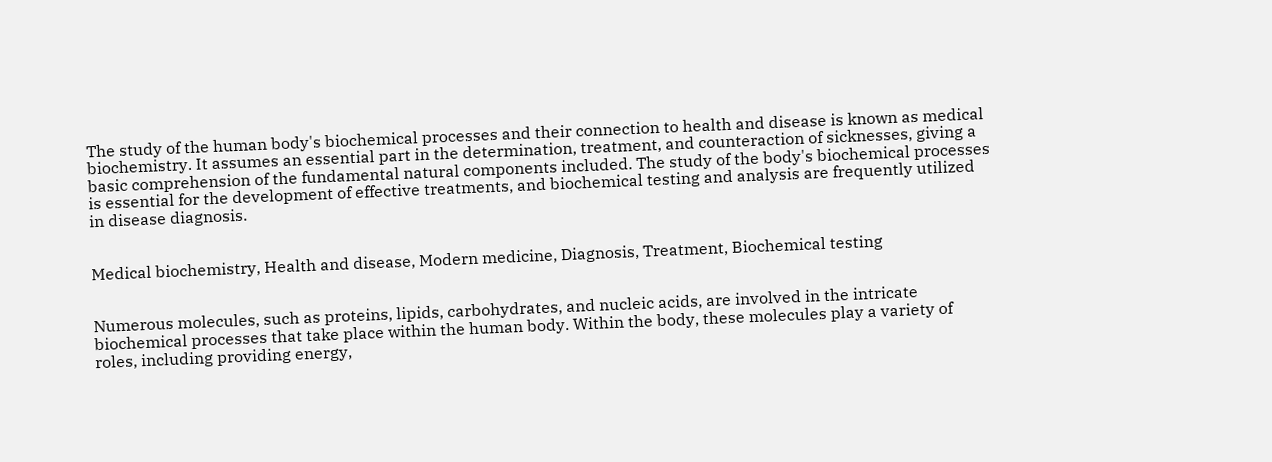The study of the human body's biochemical processes and their connection to health and disease is known as medical biochemistry. It assumes an essential part in the determination, treatment, and counteraction of sicknesses, giving a basic comprehension of the fundamental natural components included. The study of the body's biochemical processes is essential for the development of effective treatments, and biochemical testing and analysis are frequently utilized in disease diagnosis.


Medical biochemistry, Health and disease, Modern medicine, Diagnosis, Treatment, Biochemical testing


Numerous molecules, such as proteins, lipids, carbohydrates, and nucleic acids, are involved in the intricate biochemical processes that take place within the human body. Within the body, these molecules play a variety of roles, including providing energy,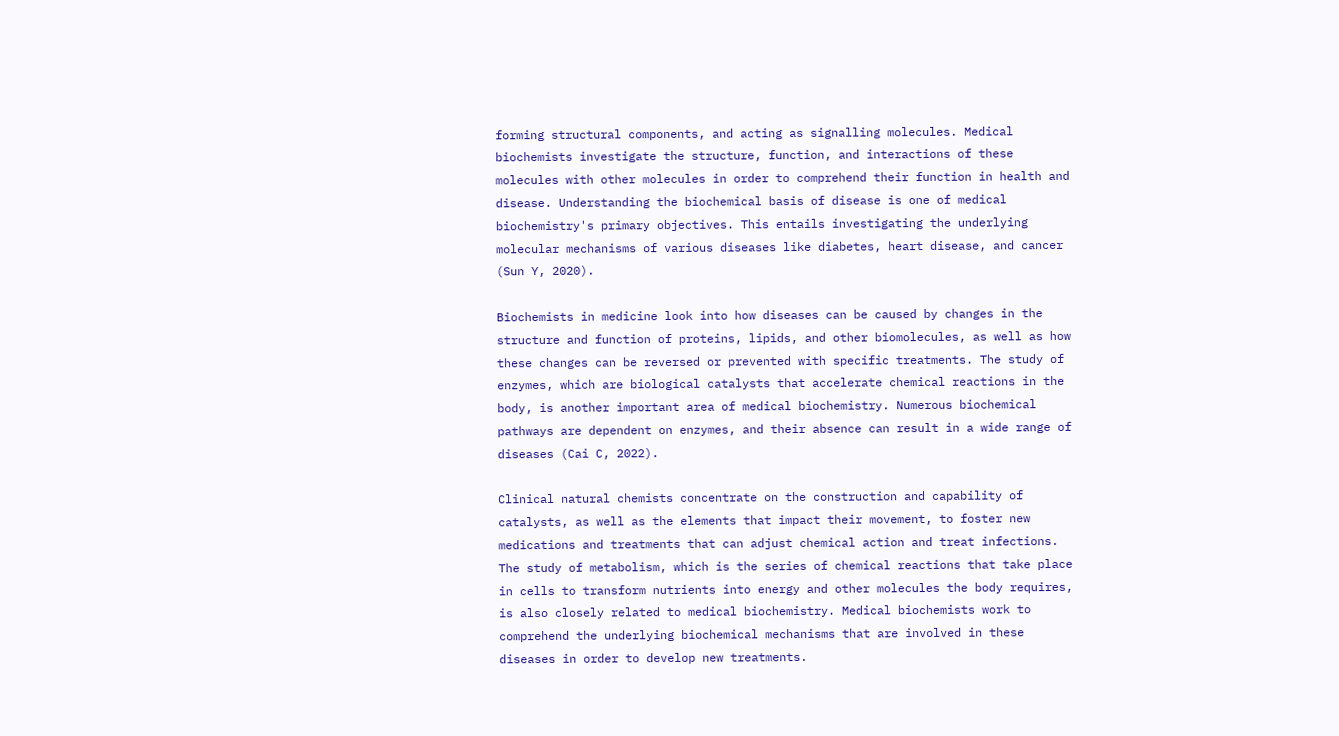forming structural components, and acting as signalling molecules. Medical biochemists investigate the structure, function, and interactions of these molecules with other molecules in order to comprehend their function in health and disease. Understanding the biochemical basis of disease is one of medical biochemistry's primary objectives. This entails investigating the underlying molecular mechanisms of various diseases like diabetes, heart disease, and cancer (Sun Y, 2020).

Biochemists in medicine look into how diseases can be caused by changes in the structure and function of proteins, lipids, and other biomolecules, as well as how these changes can be reversed or prevented with specific treatments. The study of enzymes, which are biological catalysts that accelerate chemical reactions in the body, is another important area of medical biochemistry. Numerous biochemical pathways are dependent on enzymes, and their absence can result in a wide range of diseases (Cai C, 2022).

Clinical natural chemists concentrate on the construction and capability of catalysts, as well as the elements that impact their movement, to foster new medications and treatments that can adjust chemical action and treat infections. The study of metabolism, which is the series of chemical reactions that take place in cells to transform nutrients into energy and other molecules the body requires, is also closely related to medical biochemistry. Medical biochemists work to comprehend the underlying biochemical mechanisms that are involved in these diseases in order to develop new treatments.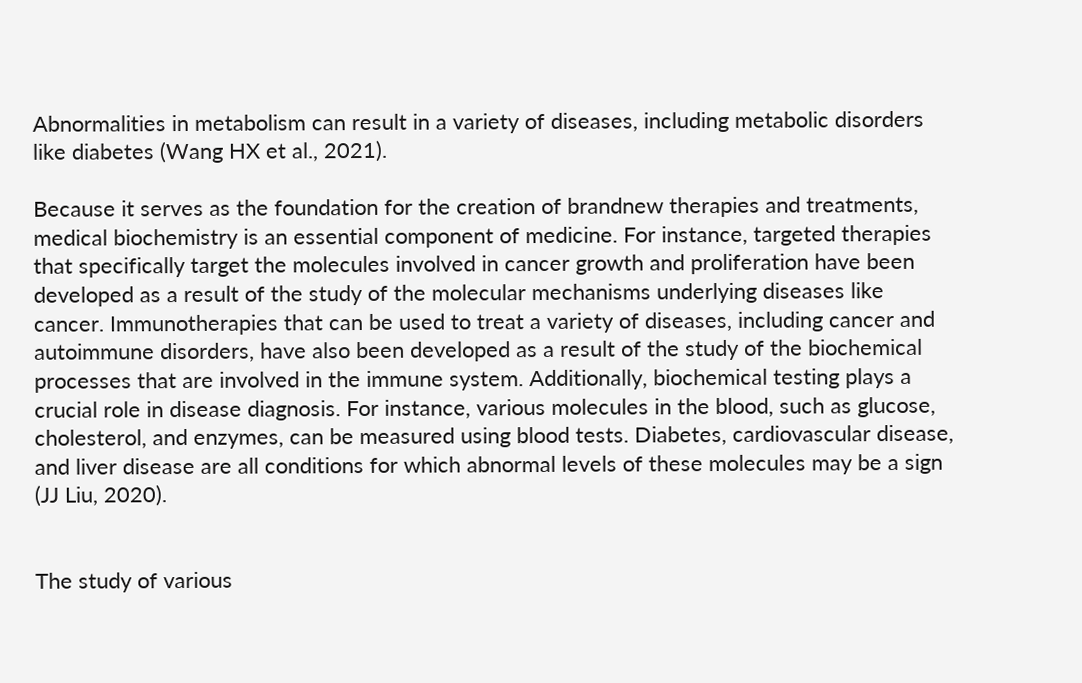Abnormalities in metabolism can result in a variety of diseases, including metabolic disorders like diabetes (Wang HX et al., 2021).

Because it serves as the foundation for the creation of brandnew therapies and treatments, medical biochemistry is an essential component of medicine. For instance, targeted therapies that specifically target the molecules involved in cancer growth and proliferation have been developed as a result of the study of the molecular mechanisms underlying diseases like cancer. Immunotherapies that can be used to treat a variety of diseases, including cancer and autoimmune disorders, have also been developed as a result of the study of the biochemical processes that are involved in the immune system. Additionally, biochemical testing plays a crucial role in disease diagnosis. For instance, various molecules in the blood, such as glucose, cholesterol, and enzymes, can be measured using blood tests. Diabetes, cardiovascular disease, and liver disease are all conditions for which abnormal levels of these molecules may be a sign (JJ Liu, 2020).


The study of various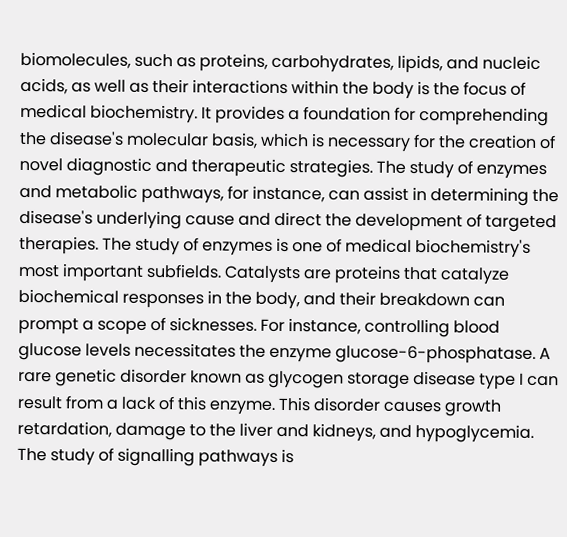biomolecules, such as proteins, carbohydrates, lipids, and nucleic acids, as well as their interactions within the body is the focus of medical biochemistry. It provides a foundation for comprehending the disease's molecular basis, which is necessary for the creation of novel diagnostic and therapeutic strategies. The study of enzymes and metabolic pathways, for instance, can assist in determining the disease's underlying cause and direct the development of targeted therapies. The study of enzymes is one of medical biochemistry's most important subfields. Catalysts are proteins that catalyze biochemical responses in the body, and their breakdown can prompt a scope of sicknesses. For instance, controlling blood glucose levels necessitates the enzyme glucose-6-phosphatase. A rare genetic disorder known as glycogen storage disease type I can result from a lack of this enzyme. This disorder causes growth retardation, damage to the liver and kidneys, and hypoglycemia. The study of signalling pathways is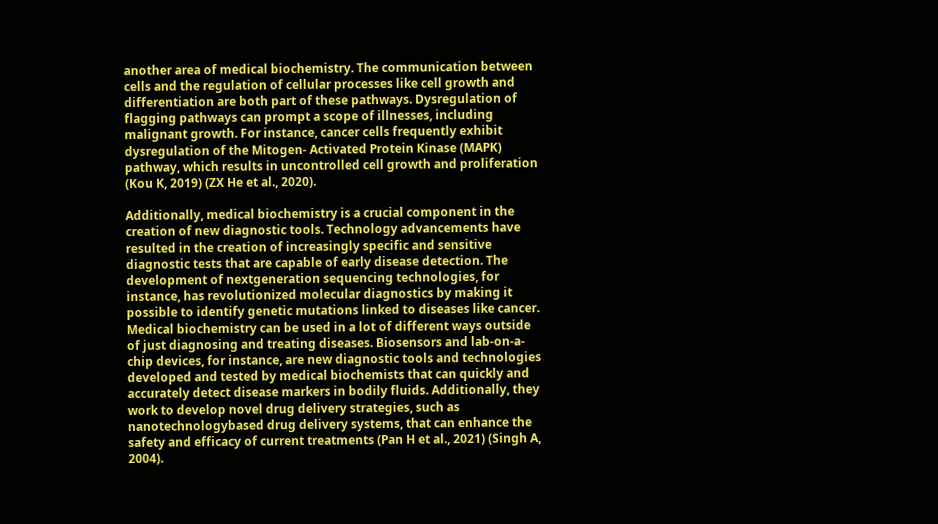another area of medical biochemistry. The communication between cells and the regulation of cellular processes like cell growth and differentiation are both part of these pathways. Dysregulation of flagging pathways can prompt a scope of illnesses, including malignant growth. For instance, cancer cells frequently exhibit dysregulation of the Mitogen- Activated Protein Kinase (MAPK) pathway, which results in uncontrolled cell growth and proliferation (Kou K, 2019) (ZX He et al., 2020).

Additionally, medical biochemistry is a crucial component in the creation of new diagnostic tools. Technology advancements have resulted in the creation of increasingly specific and sensitive diagnostic tests that are capable of early disease detection. The development of nextgeneration sequencing technologies, for instance, has revolutionized molecular diagnostics by making it possible to identify genetic mutations linked to diseases like cancer. Medical biochemistry can be used in a lot of different ways outside of just diagnosing and treating diseases. Biosensors and lab-on-a-chip devices, for instance, are new diagnostic tools and technologies developed and tested by medical biochemists that can quickly and accurately detect disease markers in bodily fluids. Additionally, they work to develop novel drug delivery strategies, such as nanotechnologybased drug delivery systems, that can enhance the safety and efficacy of current treatments (Pan H et al., 2021) (Singh A, 2004).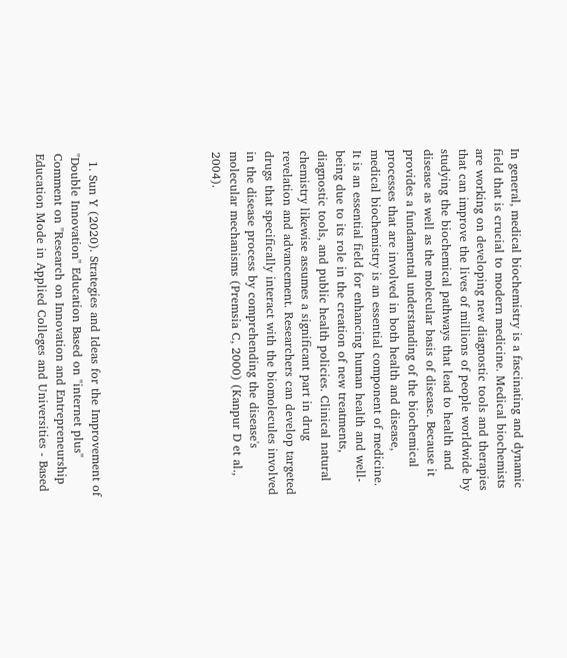In general, medical biochemistry is a fascinating and dynamic field that is crucial to modern medicine. Medical biochemists are working on developing new diagnostic tools and therapies that can improve the lives of millions of people worldwide by studying the biochemical pathways that lead to health and disease as well as the molecular basis of disease. Because it provides a fundamental understanding of the biochemical processes that are involved in both health and disease, medical biochemistry is an essential component of medicine. It is an essential field for enhancing human health and well-being due to its role in the creation of new treatments, diagnostic tools, and public health policies. Clinical natural chemistry likewise assumes a significant part in drug revelation and advancement. Researchers can develop targeted drugs that specifically interact with the biomolecules involved in the disease process by comprehending the disease's molecular mechanisms (Premsia C, 2000) (Kanpur D et al., 2004).






  1. Sun Y (2020). Strategies and Ideas for the Improvement of "Double Innovation" Education Based on "internet plus" Comment on "Research on Innovation and Entrepreneurship Education Mode in Applied Colleges and Universities - Based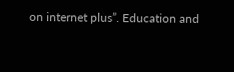on internet plus”. Education and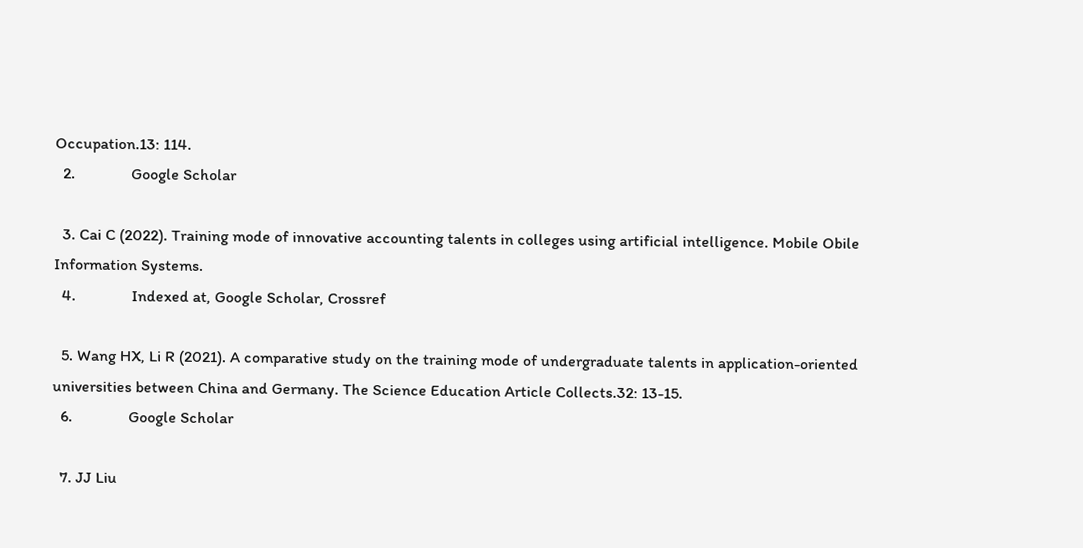Occupation.13: 114.
  2.              Google Scholar

  3. Cai C (2022). Training mode of innovative accounting talents in colleges using artificial intelligence. Mobile Obile Information Systems.
  4.              Indexed at, Google Scholar, Crossref

  5. Wang HX, Li R (2021). A comparative study on the training mode of undergraduate talents in application-oriented universities between China and Germany. The Science Education Article Collects.32: 13-15.
  6.              Google Scholar

  7. JJ Liu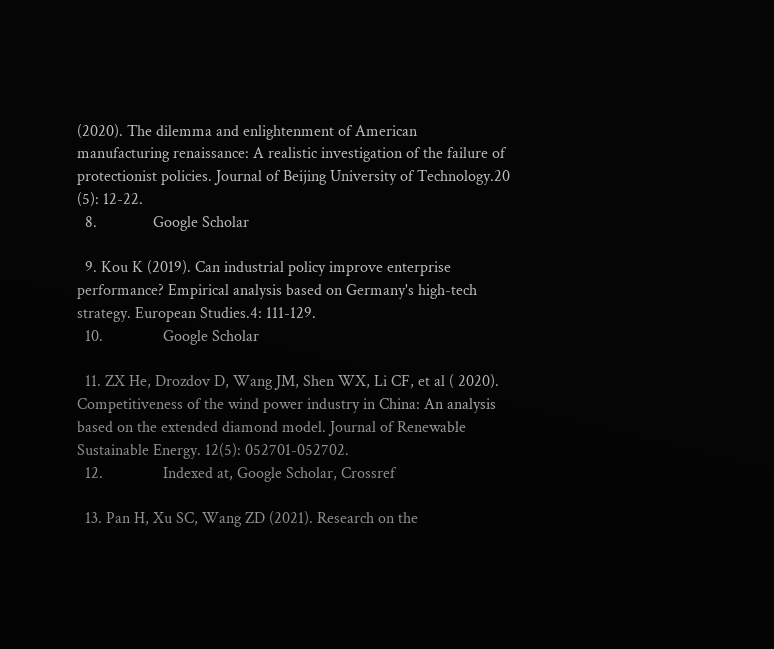(2020). The dilemma and enlightenment of American manufacturing renaissance: A realistic investigation of the failure of protectionist policies. Journal of Beijing University of Technology.20 (5): 12-22.
  8.              Google Scholar

  9. Kou K (2019). Can industrial policy improve enterprise performance? Empirical analysis based on Germany's high-tech strategy. European Studies.4: 111-129.
  10.               Google Scholar

  11. ZX He, Drozdov D, Wang JM, Shen WX, Li CF, et al ( 2020). Competitiveness of the wind power industry in China: An analysis based on the extended diamond model. Journal of Renewable Sustainable Energy. 12(5): 052701-052702.
  12.               Indexed at, Google Scholar, Crossref

  13. Pan H, Xu SC, Wang ZD (2021). Research on the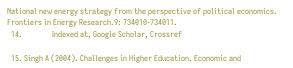National new energy strategy from the perspective of political economics. Frontiers in Energy Research.9: 734010-734011.
  14.               Indexed at, Google Scholar, Crossref

  15. Singh A (2004). Challenges in Higher Education. Economic and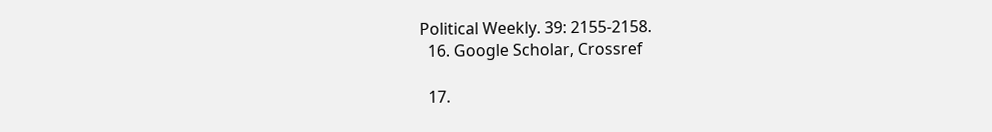Political Weekly. 39: 2155-2158.
  16. Google Scholar, Crossref

  17.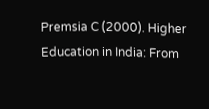Premsia C (2000). Higher Education in India: From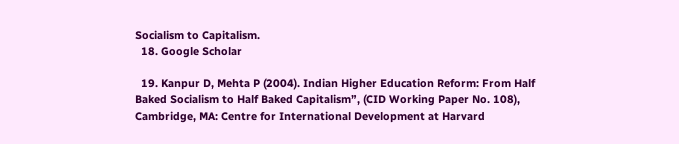Socialism to Capitalism.
  18. Google Scholar

  19. Kanpur D, Mehta P (2004). Indian Higher Education Reform: From Half Baked Socialism to Half Baked Capitalism”, (CID Working Paper No. 108), Cambridge, MA: Centre for International Development at Harvard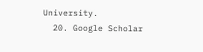University.
  20. Google Scholar